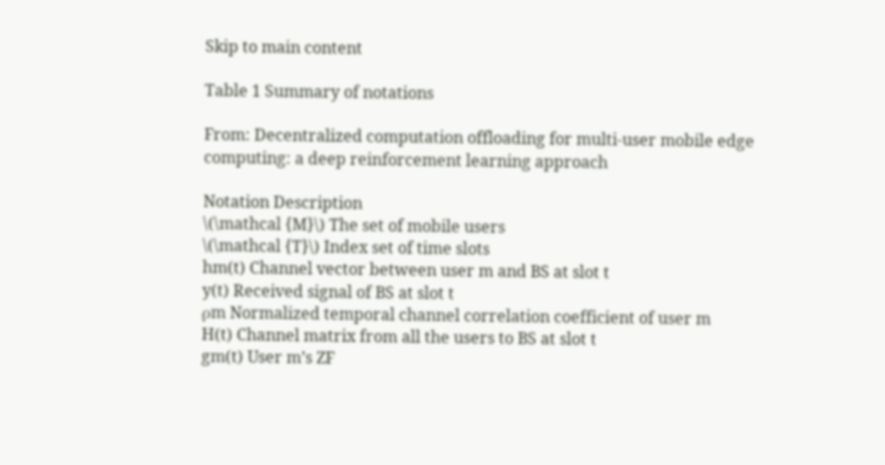Skip to main content

Table 1 Summary of notations

From: Decentralized computation offloading for multi-user mobile edge computing: a deep reinforcement learning approach

Notation Description
\(\mathcal {M}\) The set of mobile users
\(\mathcal {T}\) Index set of time slots
hm(t) Channel vector between user m and BS at slot t
y(t) Received signal of BS at slot t
ρm Normalized temporal channel correlation coefficient of user m
H(t) Channel matrix from all the users to BS at slot t
gm(t) User m’s ZF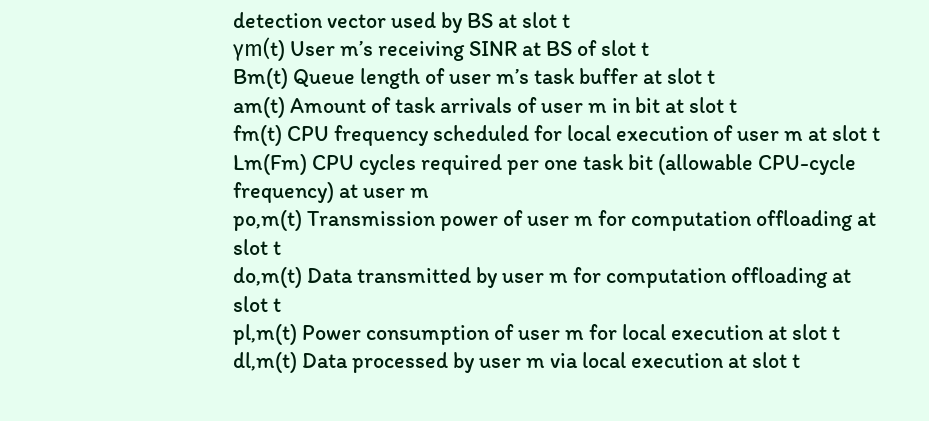detection vector used by BS at slot t
γm(t) User m’s receiving SINR at BS of slot t
Bm(t) Queue length of user m’s task buffer at slot t
am(t) Amount of task arrivals of user m in bit at slot t
fm(t) CPU frequency scheduled for local execution of user m at slot t
Lm(Fm) CPU cycles required per one task bit (allowable CPU-cycle frequency) at user m
po,m(t) Transmission power of user m for computation offloading at slot t
do,m(t) Data transmitted by user m for computation offloading at slot t
pl,m(t) Power consumption of user m for local execution at slot t
dl,m(t) Data processed by user m via local execution at slot t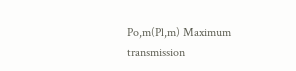Po,m(Pl,m) Maximum transmission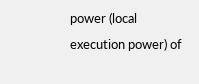power (local execution power) of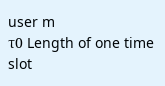user m
τ0 Length of one time slot